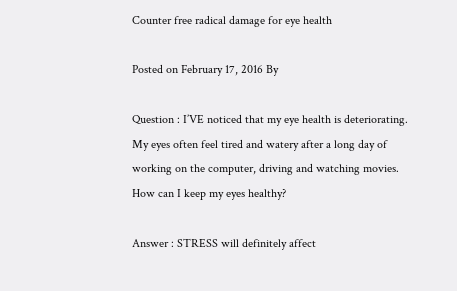Counter free radical damage for eye health

Posted on February 17, 2016 By

Question : I’VE noticed that my eye health is deteriorating. My eyes often feel tired and watery after a long day of working on the computer, driving and watching movies. How can I keep my eyes healthy?

Answer : STRESS will definitely affect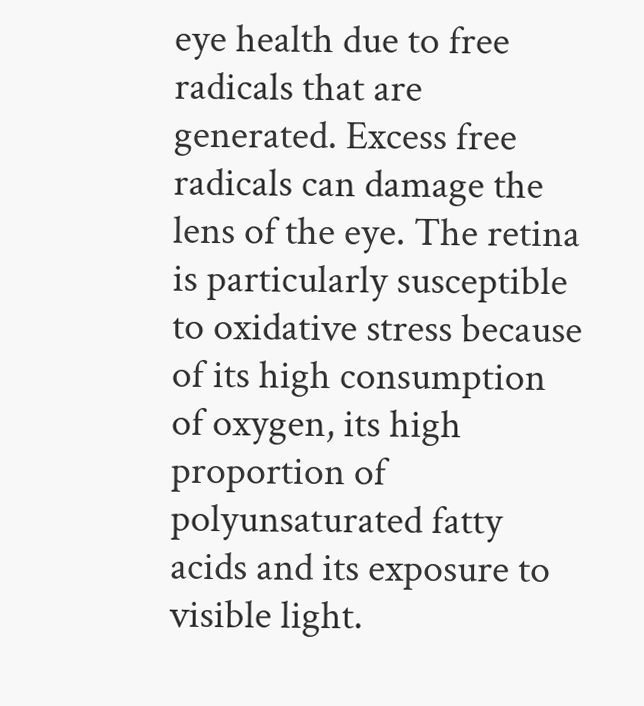eye health due to free radicals that are generated. Excess free radicals can damage the lens of the eye. The retina is particularly susceptible to oxidative stress because of its high consumption of oxygen, its high proportion of polyunsaturated fatty acids and its exposure to visible light.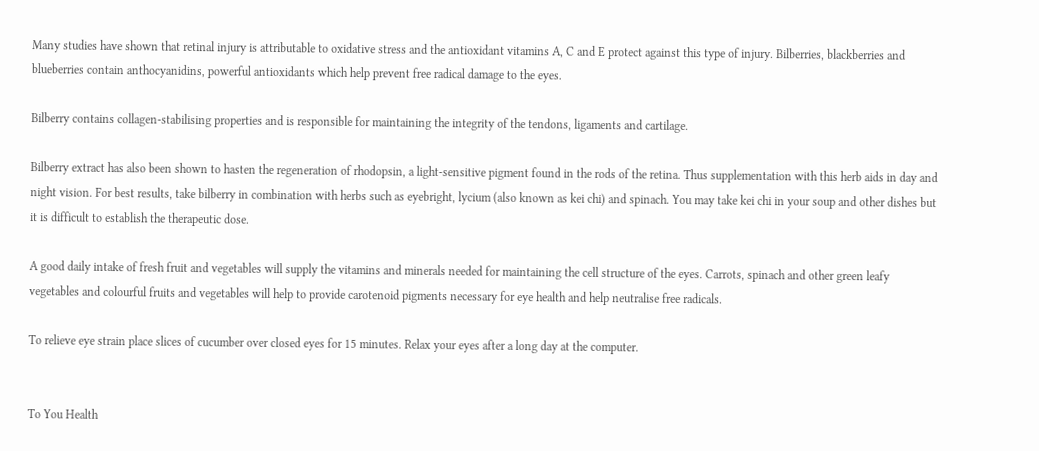Many studies have shown that retinal injury is attributable to oxidative stress and the antioxidant vitamins A, C and E protect against this type of injury. Bilberries, blackberries and blueberries contain anthocyanidins, powerful antioxidants which help prevent free radical damage to the eyes.

Bilberry contains collagen-stabilising properties and is responsible for maintaining the integrity of the tendons, ligaments and cartilage.

Bilberry extract has also been shown to hasten the regeneration of rhodopsin, a light-sensitive pigment found in the rods of the retina. Thus supplementation with this herb aids in day and night vision. For best results, take bilberry in combination with herbs such as eyebright, lycium (also known as kei chi) and spinach. You may take kei chi in your soup and other dishes but it is difficult to establish the therapeutic dose.

A good daily intake of fresh fruit and vegetables will supply the vitamins and minerals needed for maintaining the cell structure of the eyes. Carrots, spinach and other green leafy vegetables and colourful fruits and vegetables will help to provide carotenoid pigments necessary for eye health and help neutralise free radicals.

To relieve eye strain place slices of cucumber over closed eyes for 15 minutes. Relax your eyes after a long day at the computer.


To You Health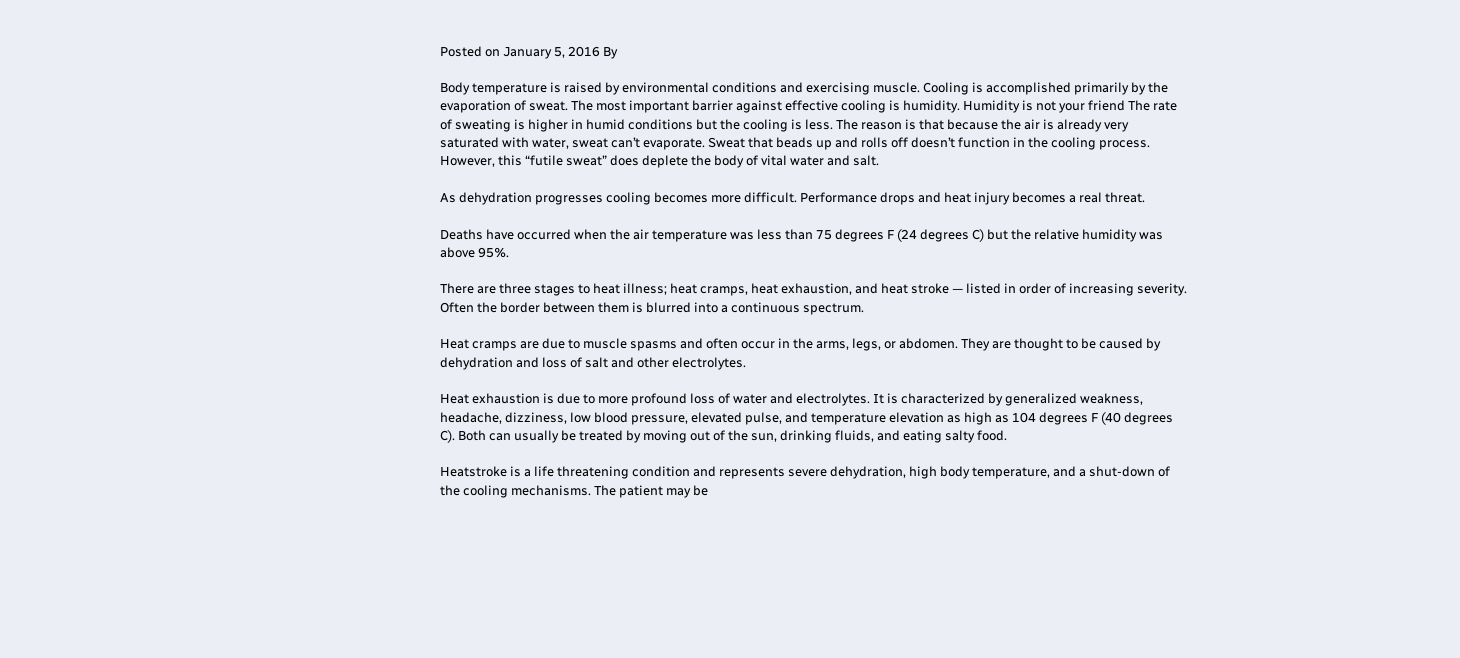Posted on January 5, 2016 By

Body temperature is raised by environmental conditions and exercising muscle. Cooling is accomplished primarily by the evaporation of sweat. The most important barrier against effective cooling is humidity. Humidity is not your friend The rate of sweating is higher in humid conditions but the cooling is less. The reason is that because the air is already very saturated with water, sweat can’t evaporate. Sweat that beads up and rolls off doesn’t function in the cooling process. However, this “futile sweat” does deplete the body of vital water and salt.

As dehydration progresses cooling becomes more difficult. Performance drops and heat injury becomes a real threat.

Deaths have occurred when the air temperature was less than 75 degrees F (24 degrees C) but the relative humidity was above 95%.

There are three stages to heat illness; heat cramps, heat exhaustion, and heat stroke — listed in order of increasing severity. Often the border between them is blurred into a continuous spectrum.

Heat cramps are due to muscle spasms and often occur in the arms, legs, or abdomen. They are thought to be caused by dehydration and loss of salt and other electrolytes.

Heat exhaustion is due to more profound loss of water and electrolytes. It is characterized by generalized weakness, headache, dizziness, low blood pressure, elevated pulse, and temperature elevation as high as 104 degrees F (40 degrees C). Both can usually be treated by moving out of the sun, drinking fluids, and eating salty food.

Heatstroke is a life threatening condition and represents severe dehydration, high body temperature, and a shut-down of the cooling mechanisms. The patient may be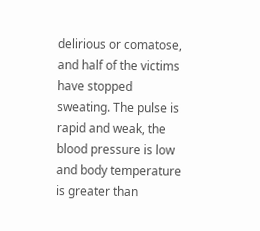delirious or comatose, and half of the victims have stopped sweating. The pulse is rapid and weak, the blood pressure is low and body temperature is greater than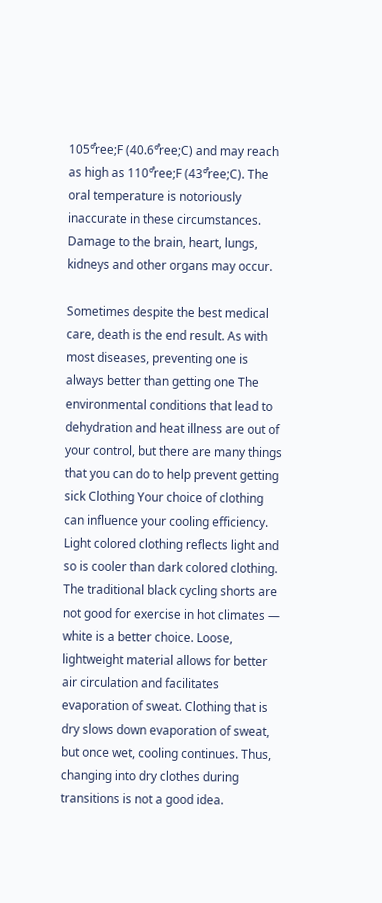105°̊ree;F (40.6°̊ree;C) and may reach as high as 110°̊ree;F (43°̊ree;C). The oral temperature is notoriously inaccurate in these circumstances. Damage to the brain, heart, lungs, kidneys and other organs may occur.

Sometimes despite the best medical care, death is the end result. As with most diseases, preventing one is always better than getting one The environmental conditions that lead to dehydration and heat illness are out of your control, but there are many things that you can do to help prevent getting sick Clothing Your choice of clothing can influence your cooling efficiency. Light colored clothing reflects light and so is cooler than dark colored clothing. The traditional black cycling shorts are not good for exercise in hot climates — white is a better choice. Loose, lightweight material allows for better air circulation and facilitates evaporation of sweat. Clothing that is dry slows down evaporation of sweat, but once wet, cooling continues. Thus, changing into dry clothes during transitions is not a good idea.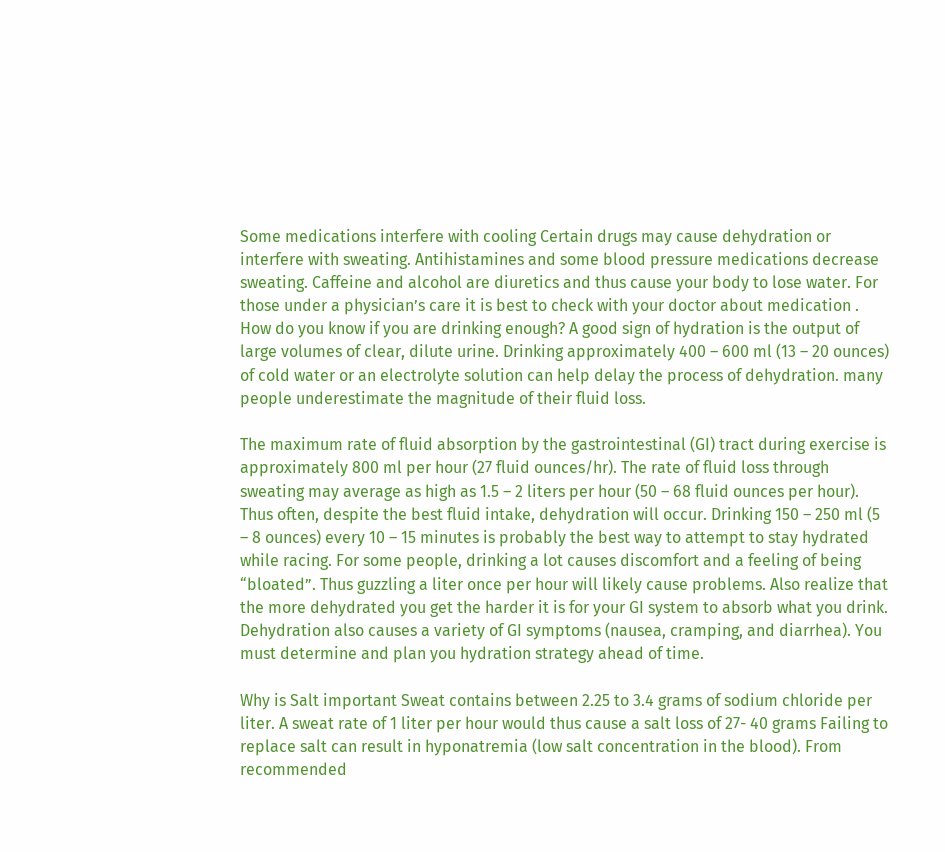Some medications interfere with cooling Certain drugs may cause dehydration or interfere with sweating. Antihistamines and some blood pressure medications decrease sweating. Caffeine and alcohol are diuretics and thus cause your body to lose water. For those under a physician’s care it is best to check with your doctor about medication . How do you know if you are drinking enough? A good sign of hydration is the output of large volumes of clear, dilute urine. Drinking approximately 400 – 600 ml (13 – 20 ounces) of cold water or an electrolyte solution can help delay the process of dehydration. many people underestimate the magnitude of their fluid loss.

The maximum rate of fluid absorption by the gastrointestinal (GI) tract during exercise is approximately 800 ml per hour (27 fluid ounces/hr). The rate of fluid loss through sweating may average as high as 1.5 – 2 liters per hour (50 – 68 fluid ounces per hour). Thus often, despite the best fluid intake, dehydration will occur. Drinking 150 – 250 ml (5 – 8 ounces) every 10 – 15 minutes is probably the best way to attempt to stay hydrated while racing. For some people, drinking a lot causes discomfort and a feeling of being “bloated”. Thus guzzling a liter once per hour will likely cause problems. Also realize that the more dehydrated you get the harder it is for your GI system to absorb what you drink. Dehydration also causes a variety of GI symptoms (nausea, cramping, and diarrhea). You must determine and plan you hydration strategy ahead of time.

Why is Salt important Sweat contains between 2.25 to 3.4 grams of sodium chloride per liter. A sweat rate of 1 liter per hour would thus cause a salt loss of 27- 40 grams Failing to replace salt can result in hyponatremia (low salt concentration in the blood). From recommended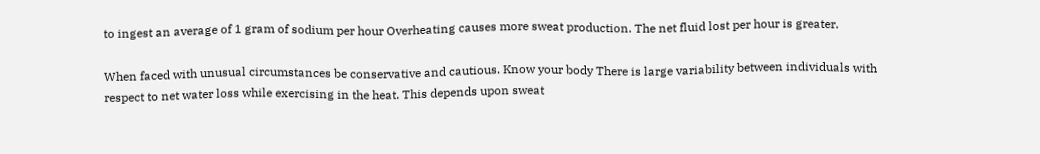to ingest an average of 1 gram of sodium per hour Overheating causes more sweat production. The net fluid lost per hour is greater.

When faced with unusual circumstances be conservative and cautious. Know your body There is large variability between individuals with respect to net water loss while exercising in the heat. This depends upon sweat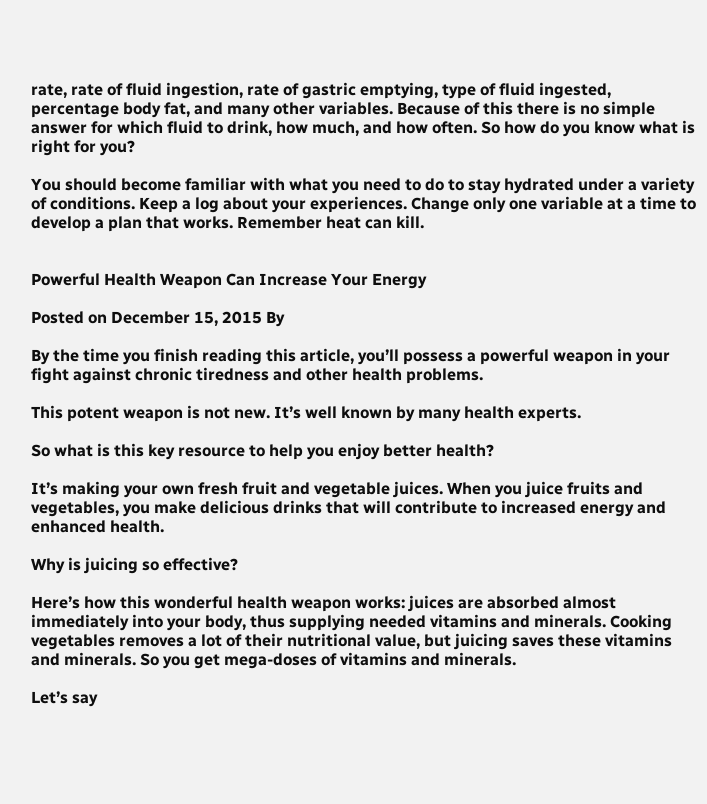rate, rate of fluid ingestion, rate of gastric emptying, type of fluid ingested, percentage body fat, and many other variables. Because of this there is no simple answer for which fluid to drink, how much, and how often. So how do you know what is right for you?

You should become familiar with what you need to do to stay hydrated under a variety of conditions. Keep a log about your experiences. Change only one variable at a time to develop a plan that works. Remember heat can kill.


Powerful Health Weapon Can Increase Your Energy

Posted on December 15, 2015 By

By the time you finish reading this article, you’ll possess a powerful weapon in your fight against chronic tiredness and other health problems.

This potent weapon is not new. It’s well known by many health experts.

So what is this key resource to help you enjoy better health?

It’s making your own fresh fruit and vegetable juices. When you juice fruits and vegetables, you make delicious drinks that will contribute to increased energy and enhanced health.

Why is juicing so effective?

Here’s how this wonderful health weapon works: juices are absorbed almost immediately into your body, thus supplying needed vitamins and minerals. Cooking vegetables removes a lot of their nutritional value, but juicing saves these vitamins and minerals. So you get mega-doses of vitamins and minerals.

Let’s say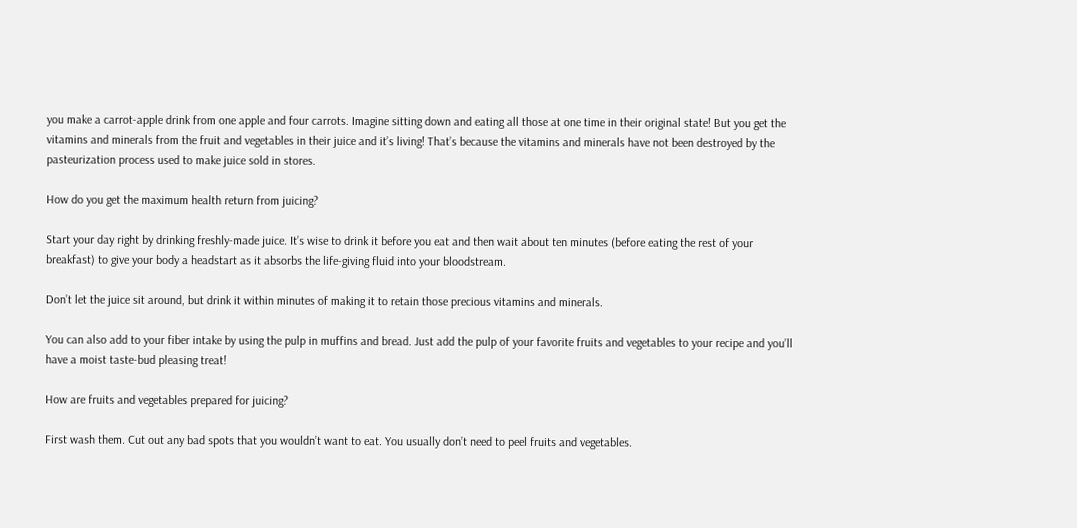you make a carrot-apple drink from one apple and four carrots. Imagine sitting down and eating all those at one time in their original state! But you get the vitamins and minerals from the fruit and vegetables in their juice and it’s living! That’s because the vitamins and minerals have not been destroyed by the pasteurization process used to make juice sold in stores.

How do you get the maximum health return from juicing?

Start your day right by drinking freshly-made juice. It’s wise to drink it before you eat and then wait about ten minutes (before eating the rest of your breakfast) to give your body a headstart as it absorbs the life-giving fluid into your bloodstream.

Don’t let the juice sit around, but drink it within minutes of making it to retain those precious vitamins and minerals.

You can also add to your fiber intake by using the pulp in muffins and bread. Just add the pulp of your favorite fruits and vegetables to your recipe and you’ll have a moist taste-bud pleasing treat!

How are fruits and vegetables prepared for juicing?

First wash them. Cut out any bad spots that you wouldn’t want to eat. You usually don’t need to peel fruits and vegetables.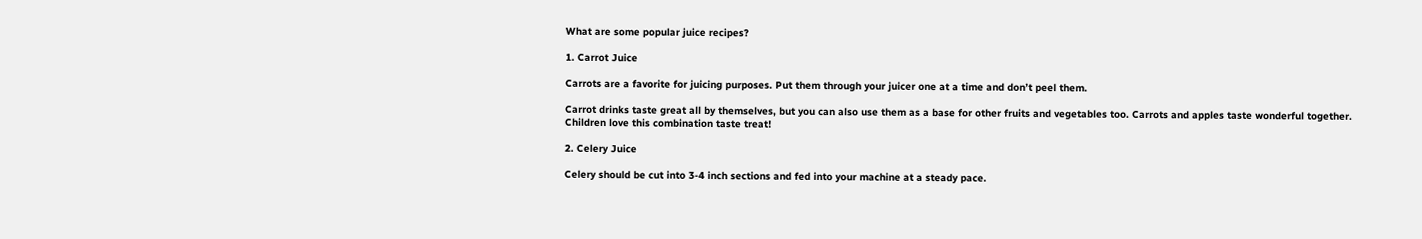What are some popular juice recipes?

1. Carrot Juice

Carrots are a favorite for juicing purposes. Put them through your juicer one at a time and don’t peel them.

Carrot drinks taste great all by themselves, but you can also use them as a base for other fruits and vegetables too. Carrots and apples taste wonderful together. Children love this combination taste treat!

2. Celery Juice

Celery should be cut into 3-4 inch sections and fed into your machine at a steady pace.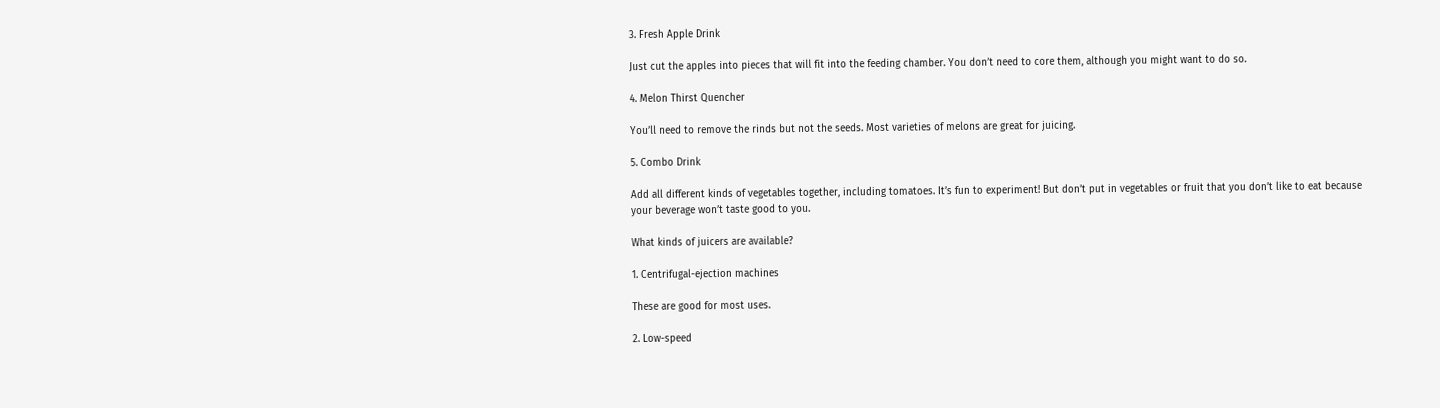3. Fresh Apple Drink

Just cut the apples into pieces that will fit into the feeding chamber. You don’t need to core them, although you might want to do so.

4. Melon Thirst Quencher

You’ll need to remove the rinds but not the seeds. Most varieties of melons are great for juicing.

5. Combo Drink

Add all different kinds of vegetables together, including tomatoes. It’s fun to experiment! But don’t put in vegetables or fruit that you don’t like to eat because your beverage won’t taste good to you.

What kinds of juicers are available?

1. Centrifugal-ejection machines

These are good for most uses.

2. Low-speed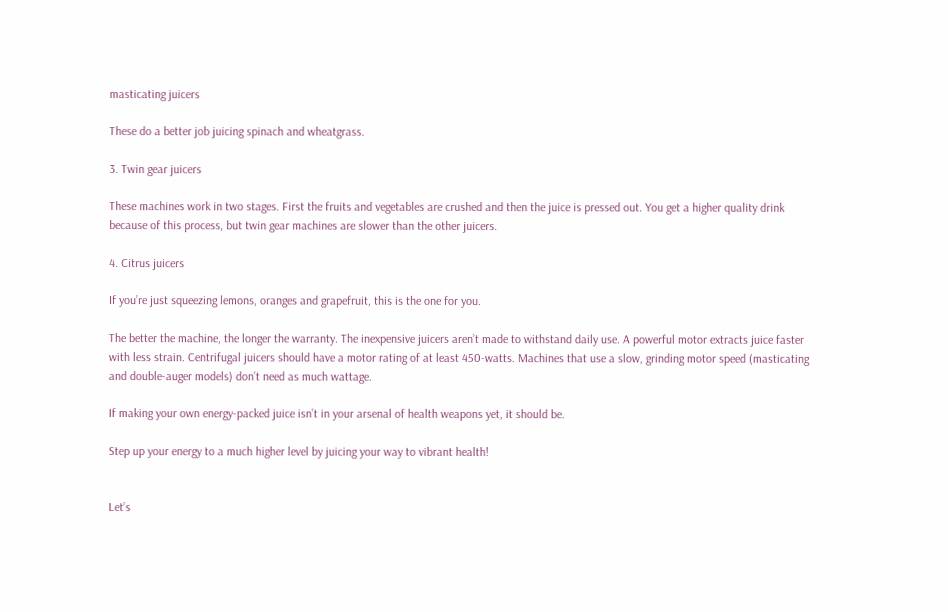masticating juicers

These do a better job juicing spinach and wheatgrass.

3. Twin gear juicers

These machines work in two stages. First the fruits and vegetables are crushed and then the juice is pressed out. You get a higher quality drink because of this process, but twin gear machines are slower than the other juicers.

4. Citrus juicers

If you’re just squeezing lemons, oranges and grapefruit, this is the one for you.

The better the machine, the longer the warranty. The inexpensive juicers aren’t made to withstand daily use. A powerful motor extracts juice faster with less strain. Centrifugal juicers should have a motor rating of at least 450-watts. Machines that use a slow, grinding motor speed (masticating and double-auger models) don’t need as much wattage.

If making your own energy-packed juice isn’t in your arsenal of health weapons yet, it should be.

Step up your energy to a much higher level by juicing your way to vibrant health!


Let’s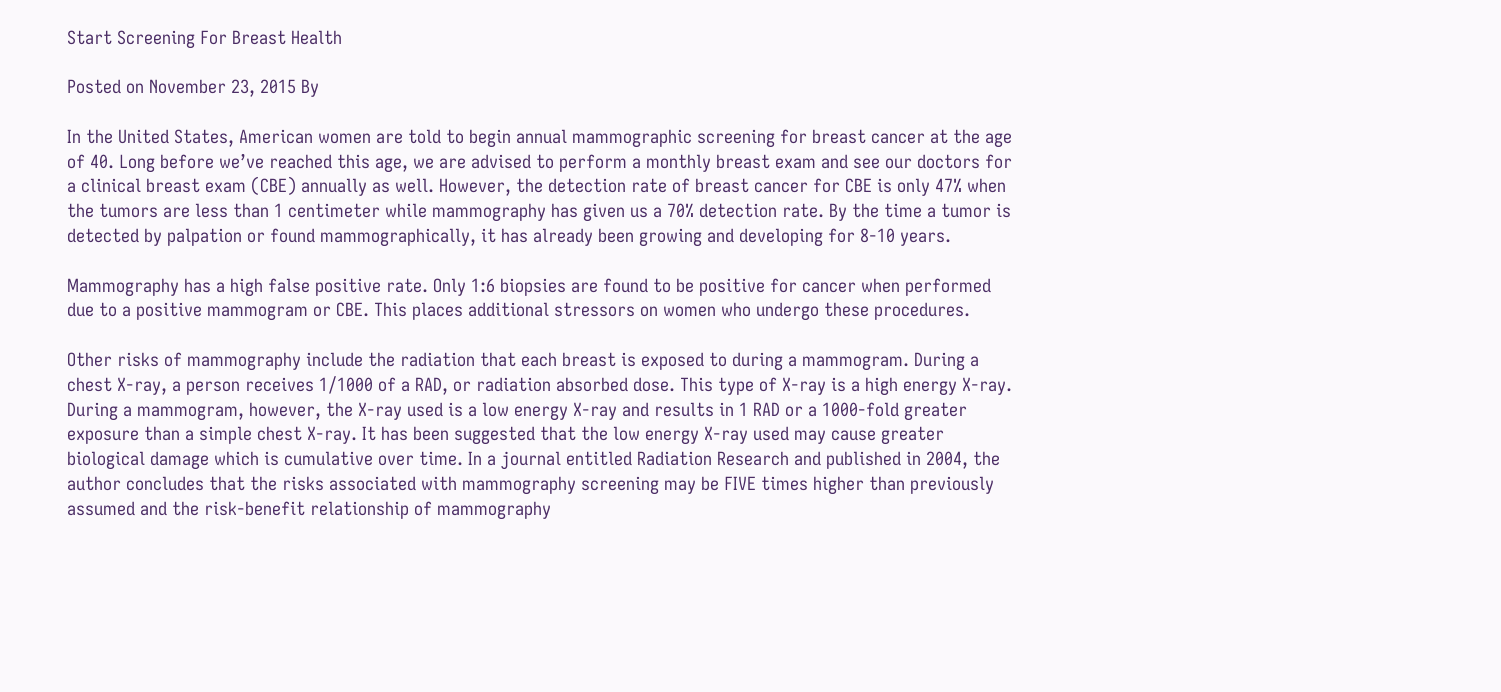Start Screening For Breast Health

Posted on November 23, 2015 By

In the United States, American women are told to begin annual mammographic screening for breast cancer at the age of 40. Long before we’ve reached this age, we are advised to perform a monthly breast exam and see our doctors for a clinical breast exam (CBE) annually as well. However, the detection rate of breast cancer for CBE is only 47% when the tumors are less than 1 centimeter while mammography has given us a 70% detection rate. By the time a tumor is detected by palpation or found mammographically, it has already been growing and developing for 8-10 years.

Mammography has a high false positive rate. Only 1:6 biopsies are found to be positive for cancer when performed due to a positive mammogram or CBE. This places additional stressors on women who undergo these procedures.

Other risks of mammography include the radiation that each breast is exposed to during a mammogram. During a chest X-ray, a person receives 1/1000 of a RAD, or radiation absorbed dose. This type of X-ray is a high energy X-ray. During a mammogram, however, the X-ray used is a low energy X-ray and results in 1 RAD or a 1000-fold greater exposure than a simple chest X-ray. It has been suggested that the low energy X-ray used may cause greater biological damage which is cumulative over time. In a journal entitled Radiation Research and published in 2004, the author concludes that the risks associated with mammography screening may be FIVE times higher than previously assumed and the risk-benefit relationship of mammography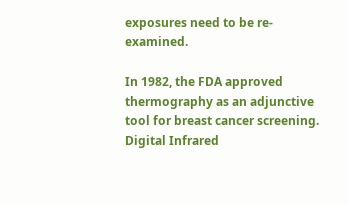exposures need to be re-examined.

In 1982, the FDA approved thermography as an adjunctive tool for breast cancer screening. Digital Infrared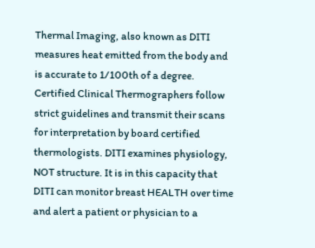Thermal Imaging, also known as DITI measures heat emitted from the body and is accurate to 1/100th of a degree. Certified Clinical Thermographers follow strict guidelines and transmit their scans for interpretation by board certified thermologists. DITI examines physiology, NOT structure. It is in this capacity that DITI can monitor breast HEALTH over time and alert a patient or physician to a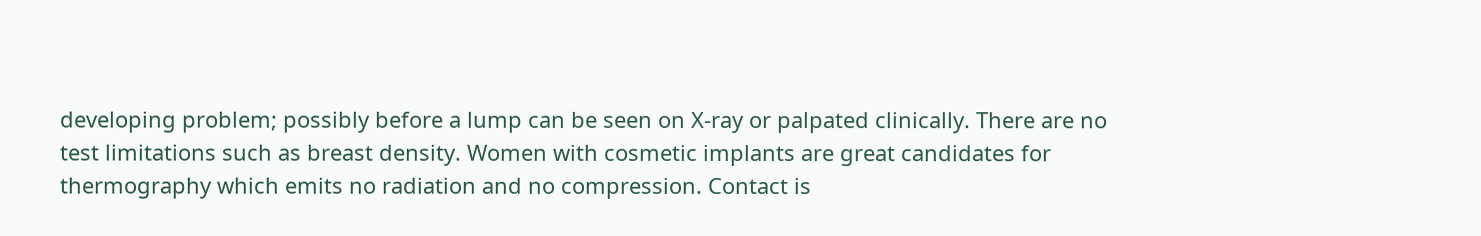developing problem; possibly before a lump can be seen on X-ray or palpated clinically. There are no test limitations such as breast density. Women with cosmetic implants are great candidates for thermography which emits no radiation and no compression. Contact is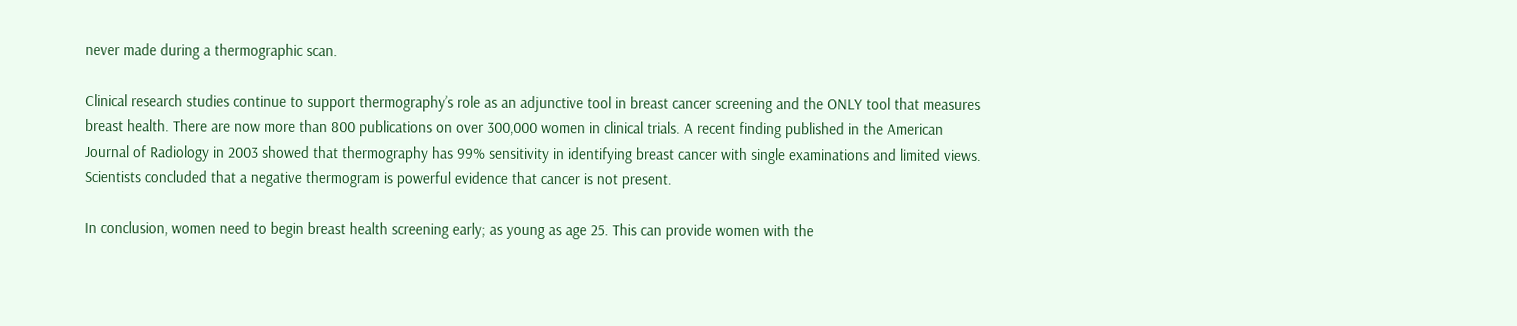never made during a thermographic scan.

Clinical research studies continue to support thermography’s role as an adjunctive tool in breast cancer screening and the ONLY tool that measures breast health. There are now more than 800 publications on over 300,000 women in clinical trials. A recent finding published in the American Journal of Radiology in 2003 showed that thermography has 99% sensitivity in identifying breast cancer with single examinations and limited views. Scientists concluded that a negative thermogram is powerful evidence that cancer is not present.

In conclusion, women need to begin breast health screening early; as young as age 25. This can provide women with the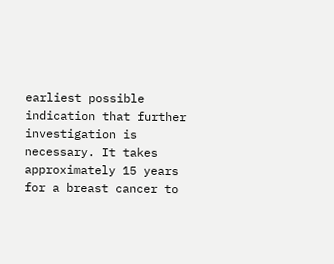earliest possible indication that further investigation is necessary. It takes approximately 15 years for a breast cancer to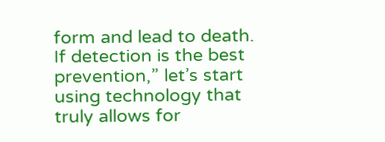form and lead to death. If detection is the best prevention,” let’s start using technology that truly allows for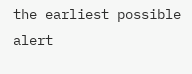the earliest possible alert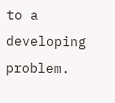to a developing problem.